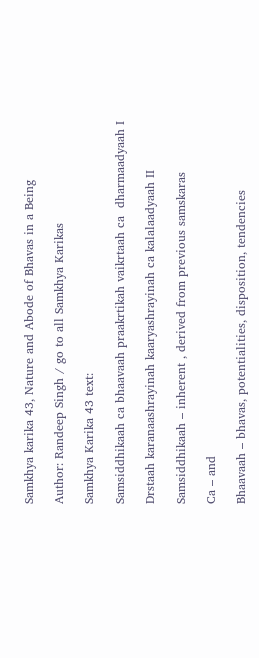Samkhya karika 43, Nature and Abode of Bhavas in a Being

Author: Randeep Singh / go to all Samkhya Karikas

Samkhya Karika 43 text:

Samsiddhikaah ca bhaavaah praakrtikah vaikrtaah ca  dharmaadyaah I

Drstaah karanaashrayinah kaaryashrayinah ca kalalaadyaah II

Samsiddhikaah – inherent , derived from previous samskaras

Ca – and

Bhaavaah – bhavas, potentialities, disposition, tendencies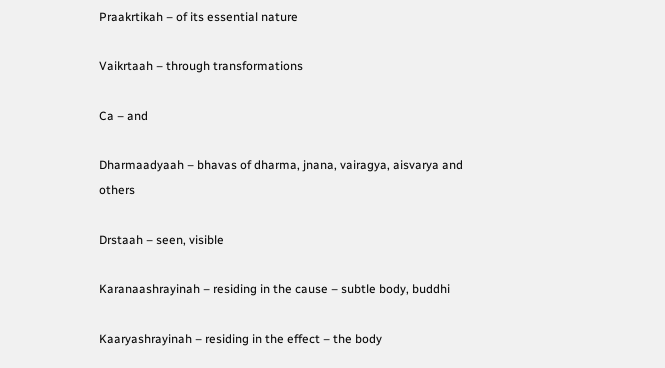Praakrtikah – of its essential nature

Vaikrtaah – through transformations

Ca – and

Dharmaadyaah – bhavas of dharma, jnana, vairagya, aisvarya and others

Drstaah – seen, visible

Karanaashrayinah – residing in the cause – subtle body, buddhi

Kaaryashrayinah – residing in the effect – the body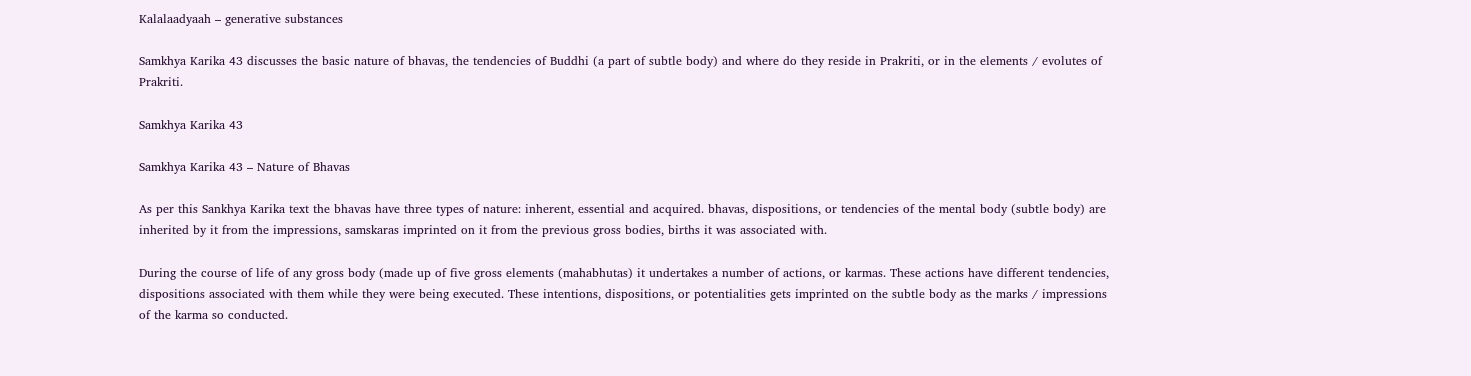Kalalaadyaah – generative substances

Samkhya Karika 43 discusses the basic nature of bhavas, the tendencies of Buddhi (a part of subtle body) and where do they reside in Prakriti, or in the elements / evolutes of Prakriti.

Samkhya Karika 43

Samkhya Karika 43 – Nature of Bhavas

As per this Sankhya Karika text the bhavas have three types of nature: inherent, essential and acquired. bhavas, dispositions, or tendencies of the mental body (subtle body) are inherited by it from the impressions, samskaras imprinted on it from the previous gross bodies, births it was associated with.

During the course of life of any gross body (made up of five gross elements (mahabhutas) it undertakes a number of actions, or karmas. These actions have different tendencies, dispositions associated with them while they were being executed. These intentions, dispositions, or potentialities gets imprinted on the subtle body as the marks / impressions of the karma so conducted.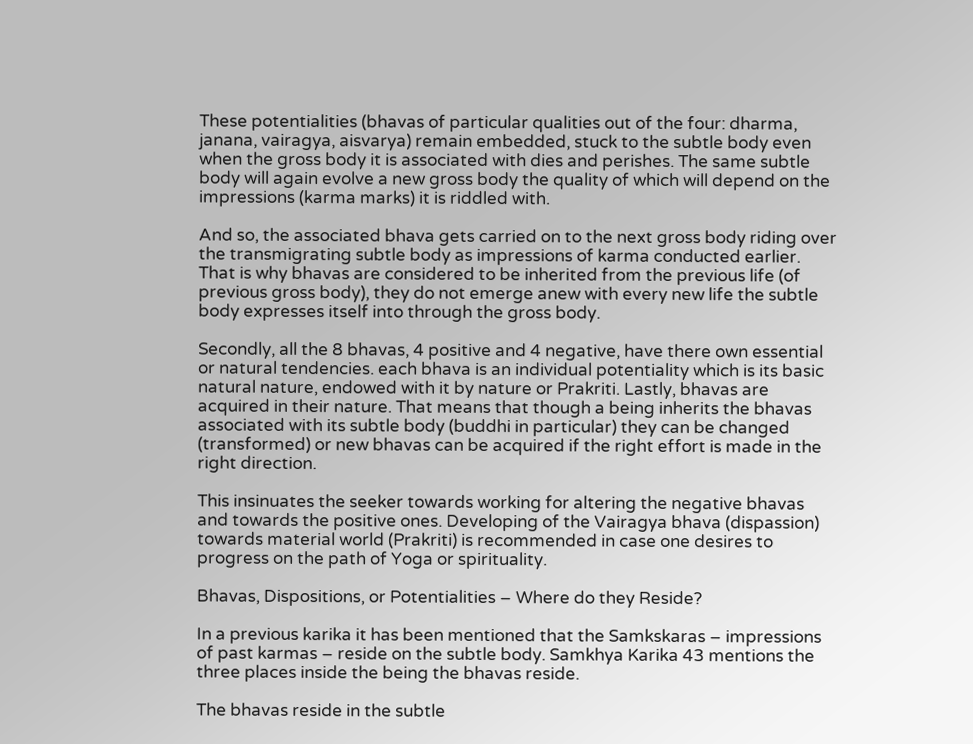These potentialities (bhavas of particular qualities out of the four: dharma, janana, vairagya, aisvarya) remain embedded, stuck to the subtle body even when the gross body it is associated with dies and perishes. The same subtle body will again evolve a new gross body the quality of which will depend on the impressions (karma marks) it is riddled with.

And so, the associated bhava gets carried on to the next gross body riding over the transmigrating subtle body as impressions of karma conducted earlier. That is why bhavas are considered to be inherited from the previous life (of previous gross body), they do not emerge anew with every new life the subtle body expresses itself into through the gross body.

Secondly, all the 8 bhavas, 4 positive and 4 negative, have there own essential or natural tendencies. each bhava is an individual potentiality which is its basic natural nature, endowed with it by nature or Prakriti. Lastly, bhavas are acquired in their nature. That means that though a being inherits the bhavas associated with its subtle body (buddhi in particular) they can be changed (transformed) or new bhavas can be acquired if the right effort is made in the right direction.

This insinuates the seeker towards working for altering the negative bhavas and towards the positive ones. Developing of the Vairagya bhava (dispassion) towards material world (Prakriti) is recommended in case one desires to progress on the path of Yoga or spirituality.

Bhavas, Dispositions, or Potentialities – Where do they Reside?

In a previous karika it has been mentioned that the Samkskaras – impressions of past karmas – reside on the subtle body. Samkhya Karika 43 mentions the three places inside the being the bhavas reside.

The bhavas reside in the subtle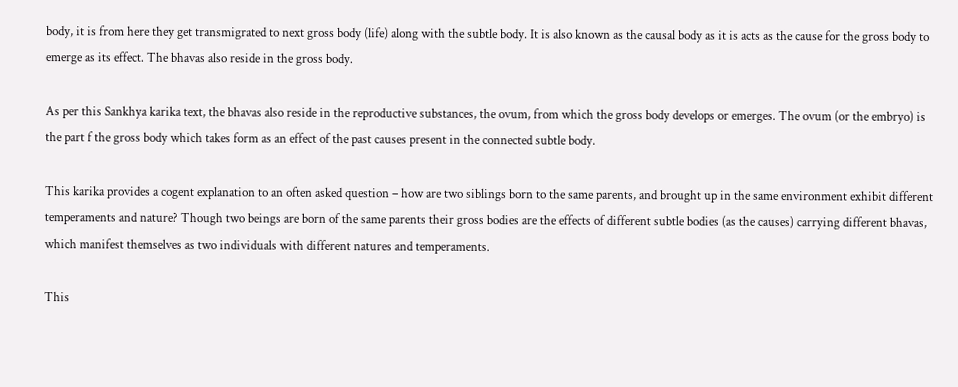body, it is from here they get transmigrated to next gross body (life) along with the subtle body. It is also known as the causal body as it is acts as the cause for the gross body to emerge as its effect. The bhavas also reside in the gross body.

As per this Sankhya karika text, the bhavas also reside in the reproductive substances, the ovum, from which the gross body develops or emerges. The ovum (or the embryo) is the part f the gross body which takes form as an effect of the past causes present in the connected subtle body.

This karika provides a cogent explanation to an often asked question – how are two siblings born to the same parents, and brought up in the same environment exhibit different temperaments and nature? Though two beings are born of the same parents their gross bodies are the effects of different subtle bodies (as the causes) carrying different bhavas, which manifest themselves as two individuals with different natures and temperaments.

This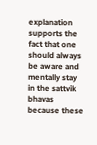explanation supports the fact that one should always be aware and mentally stay in the sattvik bhavas because these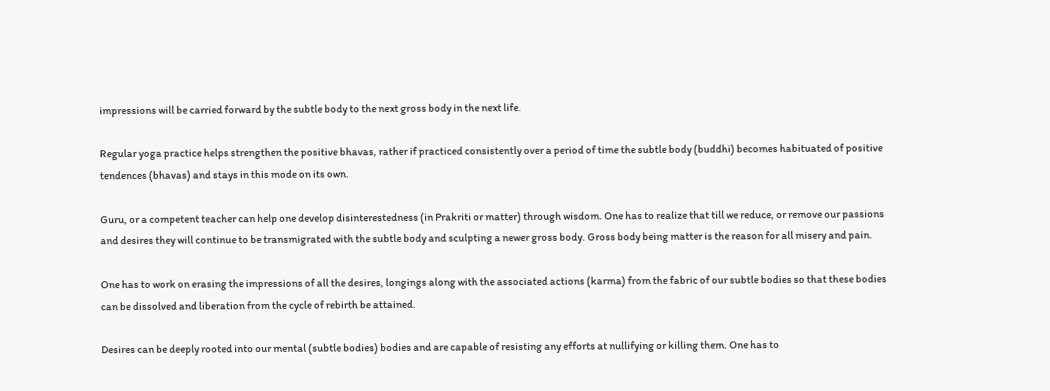impressions will be carried forward by the subtle body to the next gross body in the next life.

Regular yoga practice helps strengthen the positive bhavas, rather if practiced consistently over a period of time the subtle body (buddhi) becomes habituated of positive tendences (bhavas) and stays in this mode on its own.

Guru, or a competent teacher can help one develop disinterestedness (in Prakriti or matter) through wisdom. One has to realize that till we reduce, or remove our passions and desires they will continue to be transmigrated with the subtle body and sculpting a newer gross body. Gross body being matter is the reason for all misery and pain.

One has to work on erasing the impressions of all the desires, longings along with the associated actions (karma) from the fabric of our subtle bodies so that these bodies can be dissolved and liberation from the cycle of rebirth be attained.

Desires can be deeply rooted into our mental (subtle bodies) bodies and are capable of resisting any efforts at nullifying or killing them. One has to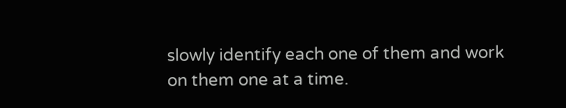slowly identify each one of them and work on them one at a time.